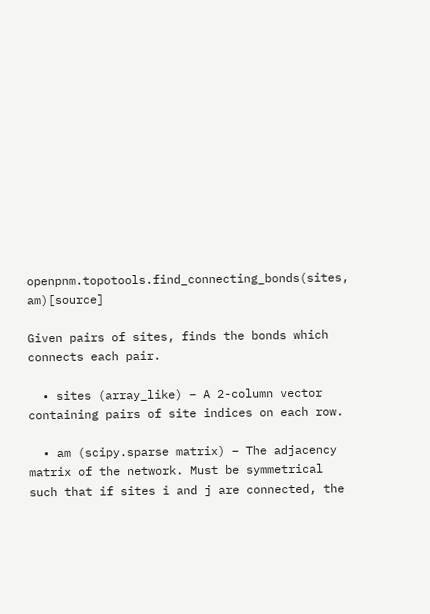openpnm.topotools.find_connecting_bonds(sites, am)[source]

Given pairs of sites, finds the bonds which connects each pair.

  • sites (array_like) – A 2-column vector containing pairs of site indices on each row.

  • am (scipy.sparse matrix) – The adjacency matrix of the network. Must be symmetrical such that if sites i and j are connected, the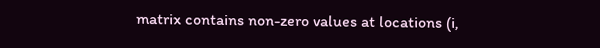matrix contains non-zero values at locations (i,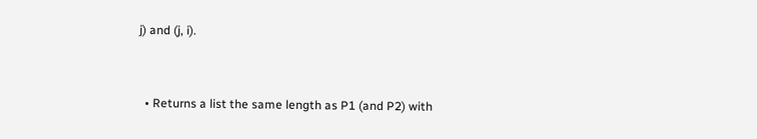j) and (j, i).


  • Returns a list the same length as P1 (and P2) with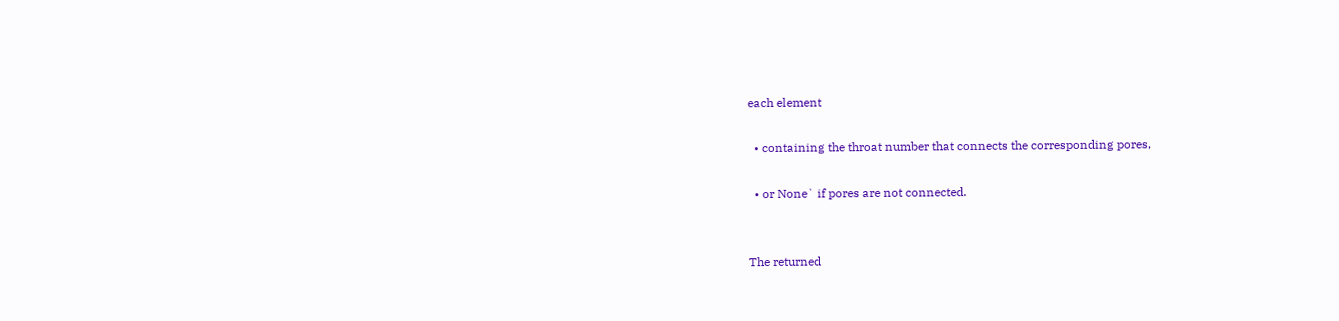each element

  • containing the throat number that connects the corresponding pores,

  • or None` if pores are not connected.


The returned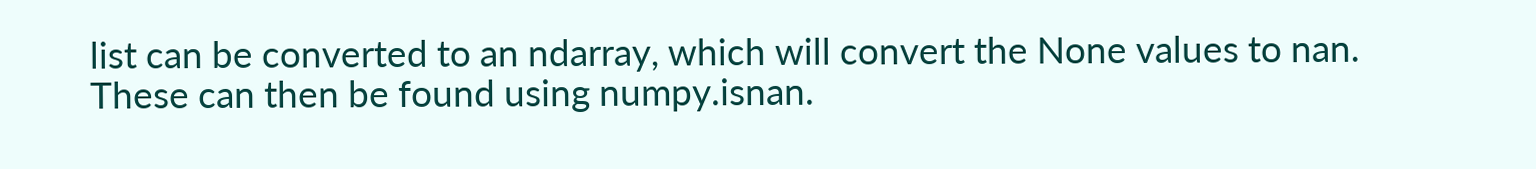list can be converted to an ndarray, which will convert the None values to nan. These can then be found using numpy.isnan.